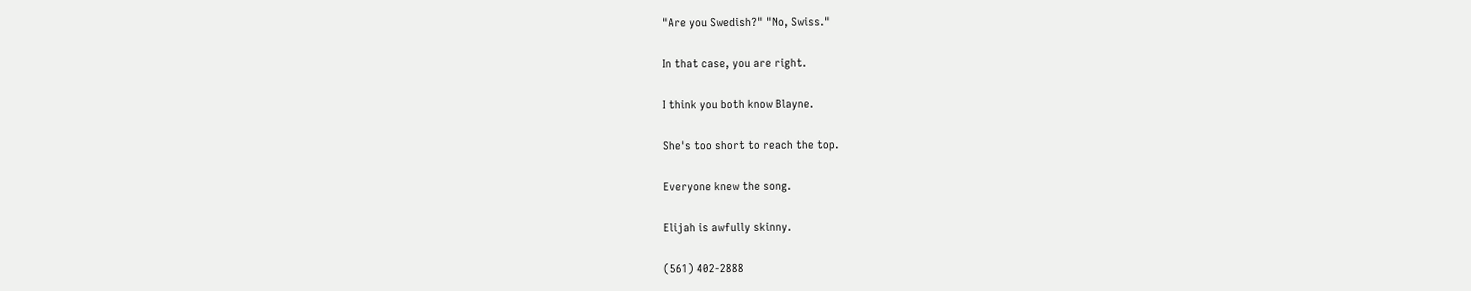"Are you Swedish?" "No, Swiss."

In that case, you are right.

I think you both know Blayne.

She's too short to reach the top.

Everyone knew the song.

Elijah is awfully skinny.

(561) 402-2888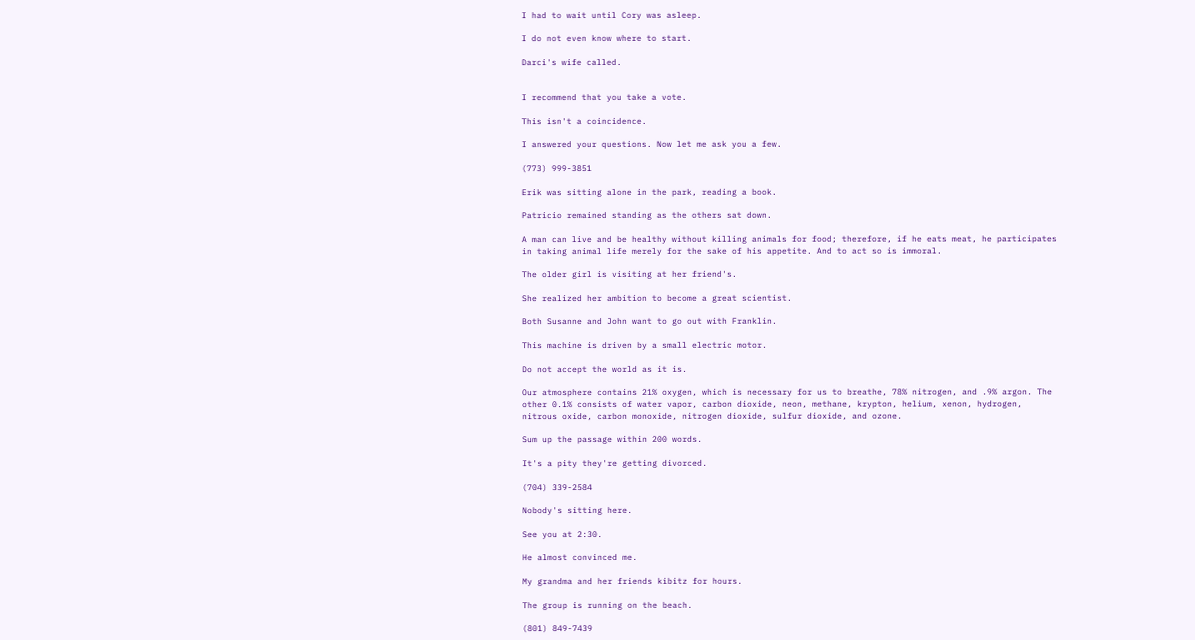I had to wait until Cory was asleep.

I do not even know where to start.

Darci's wife called.


I recommend that you take a vote.

This isn't a coincidence.

I answered your questions. Now let me ask you a few.

(773) 999-3851

Erik was sitting alone in the park, reading a book.

Patricio remained standing as the others sat down.

A man can live and be healthy without killing animals for food; therefore, if he eats meat, he participates in taking animal life merely for the sake of his appetite. And to act so is immoral.

The older girl is visiting at her friend's.

She realized her ambition to become a great scientist.

Both Susanne and John want to go out with Franklin.

This machine is driven by a small electric motor.

Do not accept the world as it is.

Our atmosphere contains 21% oxygen, which is necessary for us to breathe, 78% nitrogen, and .9% argon. The other 0.1% consists of water vapor, carbon dioxide, neon, methane, krypton, helium, xenon, hydrogen, nitrous oxide, carbon monoxide, nitrogen dioxide, sulfur dioxide, and ozone.

Sum up the passage within 200 words.

It's a pity they're getting divorced.

(704) 339-2584

Nobody's sitting here.

See you at 2:30.

He almost convinced me.

My grandma and her friends kibitz for hours.

The group is running on the beach.

(801) 849-7439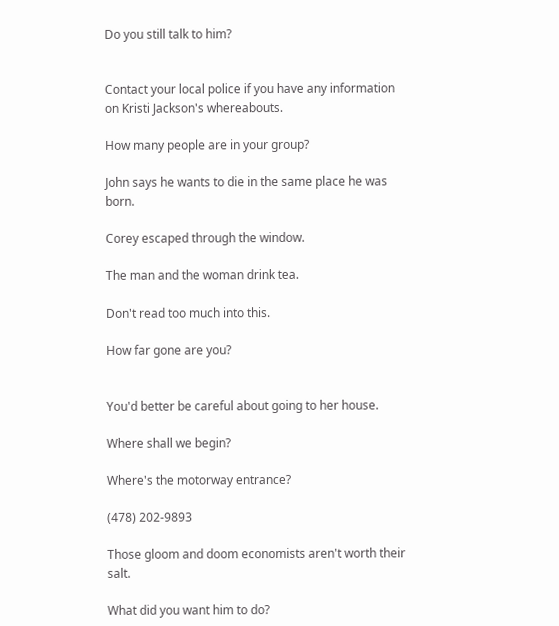Do you still talk to him?


Contact your local police if you have any information on Kristi Jackson's whereabouts.

How many people are in your group?

John says he wants to die in the same place he was born.

Corey escaped through the window.

The man and the woman drink tea.

Don't read too much into this.

How far gone are you?


You'd better be careful about going to her house.

Where shall we begin?

Where's the motorway entrance?

(478) 202-9893

Those gloom and doom economists aren't worth their salt.

What did you want him to do?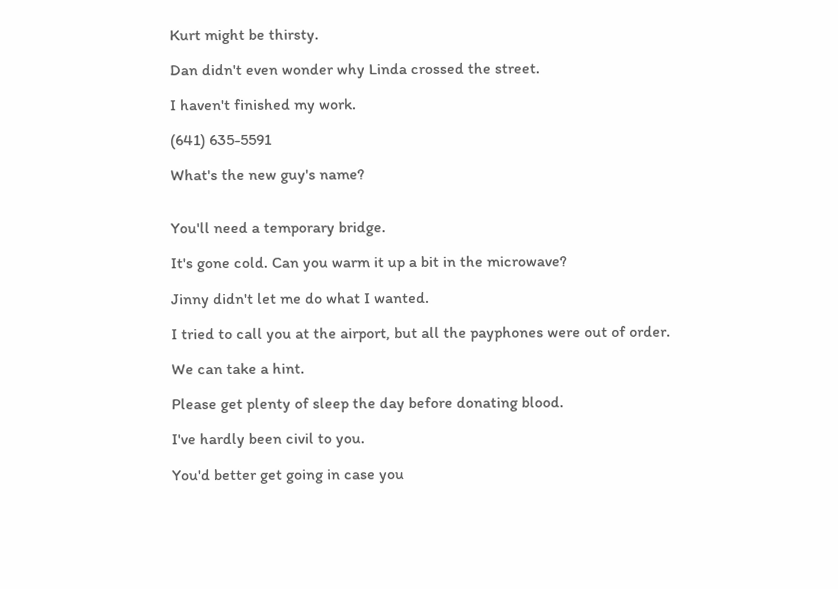Kurt might be thirsty.

Dan didn't even wonder why Linda crossed the street.

I haven't finished my work.

(641) 635-5591

What's the new guy's name?


You'll need a temporary bridge.

It's gone cold. Can you warm it up a bit in the microwave?

Jinny didn't let me do what I wanted.

I tried to call you at the airport, but all the payphones were out of order.

We can take a hint.

Please get plenty of sleep the day before donating blood.

I've hardly been civil to you.

You'd better get going in case you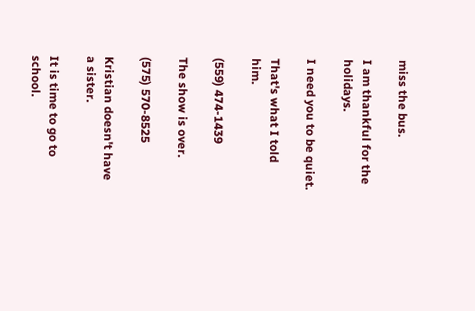miss the bus.

I am thankful for the holidays.

I need you to be quiet.

That's what I told him.

(559) 474-1439

The show is over.

(575) 570-8525

Kristian doesn't have a sister.

It is time to go to school.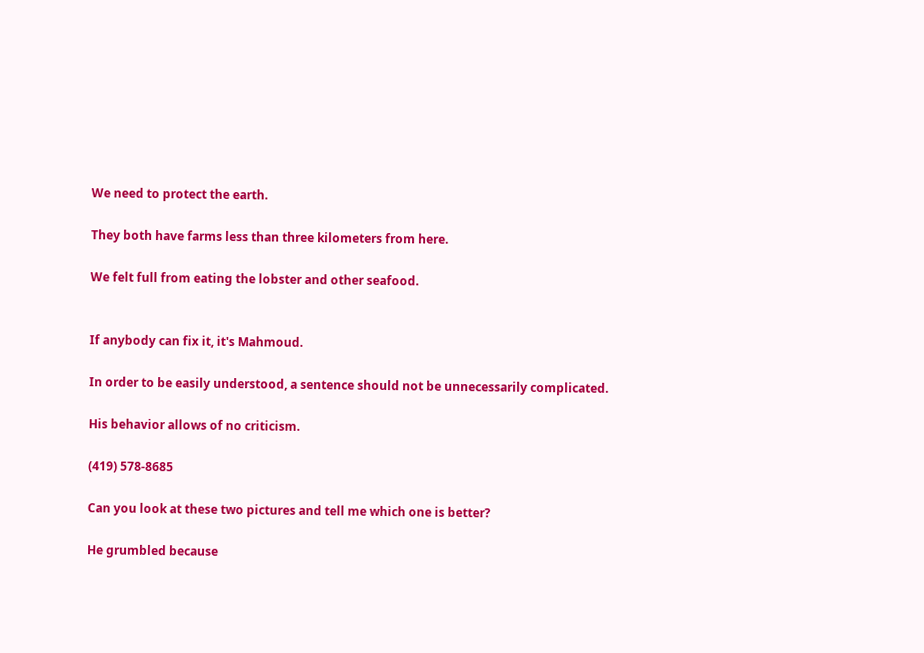We need to protect the earth.

They both have farms less than three kilometers from here.

We felt full from eating the lobster and other seafood.


If anybody can fix it, it's Mahmoud.

In order to be easily understood, a sentence should not be unnecessarily complicated.

His behavior allows of no criticism.

(419) 578-8685

Can you look at these two pictures and tell me which one is better?

He grumbled because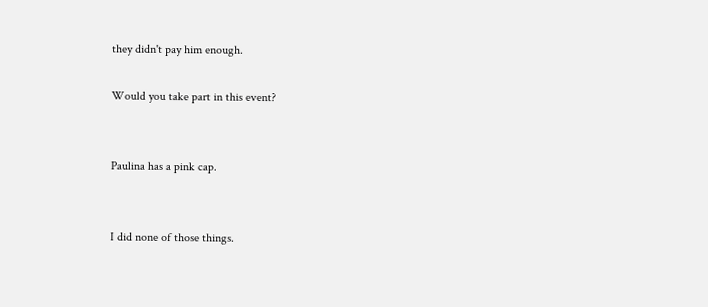they didn't pay him enough.

Would you take part in this event?


Paulina has a pink cap.


I did none of those things.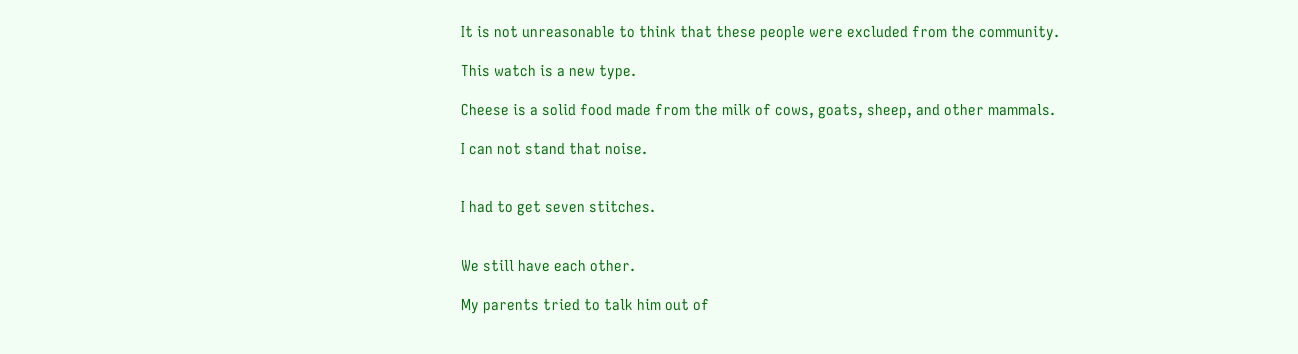It is not unreasonable to think that these people were excluded from the community.

This watch is a new type.

Cheese is a solid food made from the milk of cows, goats, sheep, and other mammals.

I can not stand that noise.


I had to get seven stitches.


We still have each other.

My parents tried to talk him out of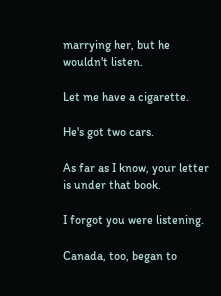marrying her, but he wouldn't listen.

Let me have a cigarette.

He's got two cars.

As far as I know, your letter is under that book.

I forgot you were listening.

Canada, too, began to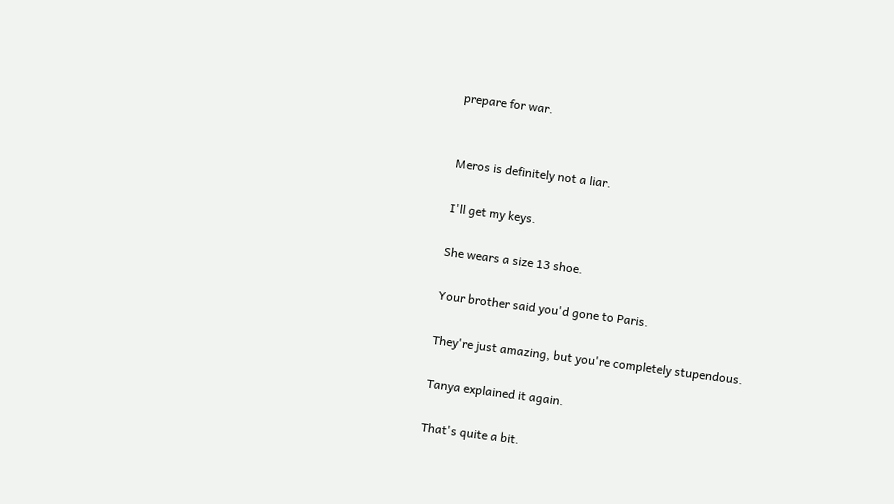prepare for war.


Meros is definitely not a liar.

I'll get my keys.

She wears a size 13 shoe.

Your brother said you'd gone to Paris.

They're just amazing, but you're completely stupendous.

Tanya explained it again.

That's quite a bit.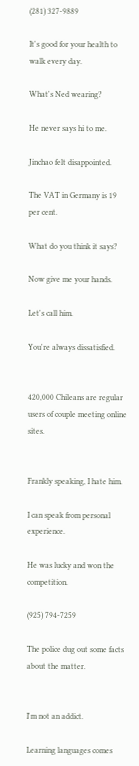(281) 327-9889

It's good for your health to walk every day.

What's Ned wearing?

He never says hi to me.

Jinchao felt disappointed.

The VAT in Germany is 19 per cent.

What do you think it says?

Now give me your hands.

Let's call him.

You're always dissatisfied.


420,000 Chileans are regular users of couple meeting online sites.


Frankly speaking, I hate him.

I can speak from personal experience.

He was lucky and won the competition.

(925) 794-7259

The police dug out some facts about the matter.


I'm not an addict.

Learning languages comes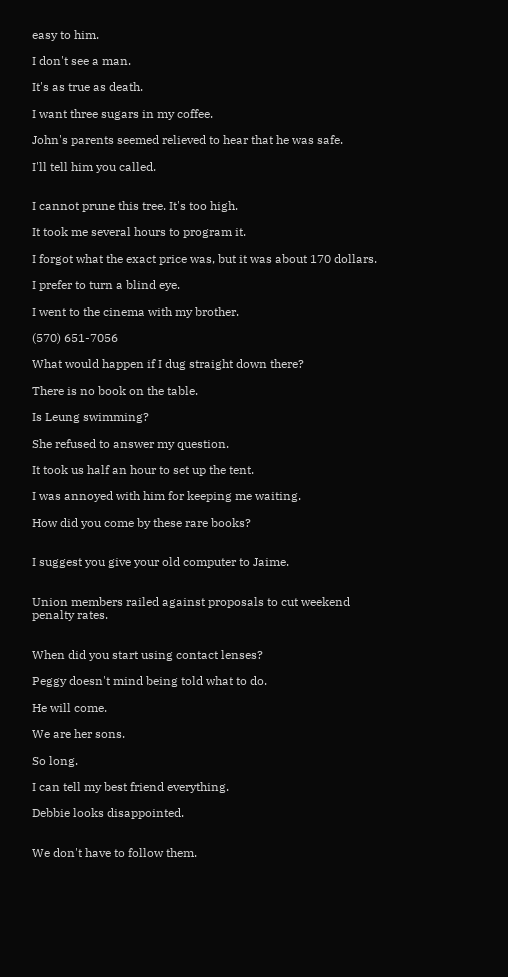easy to him.

I don't see a man.

It's as true as death.

I want three sugars in my coffee.

John's parents seemed relieved to hear that he was safe.

I'll tell him you called.


I cannot prune this tree. It's too high.

It took me several hours to program it.

I forgot what the exact price was, but it was about 170 dollars.

I prefer to turn a blind eye.

I went to the cinema with my brother.

(570) 651-7056

What would happen if I dug straight down there?

There is no book on the table.

Is Leung swimming?

She refused to answer my question.

It took us half an hour to set up the tent.

I was annoyed with him for keeping me waiting.

How did you come by these rare books?


I suggest you give your old computer to Jaime.


Union members railed against proposals to cut weekend penalty rates.


When did you start using contact lenses?

Peggy doesn't mind being told what to do.

He will come.

We are her sons.

So long.

I can tell my best friend everything.

Debbie looks disappointed.


We don't have to follow them.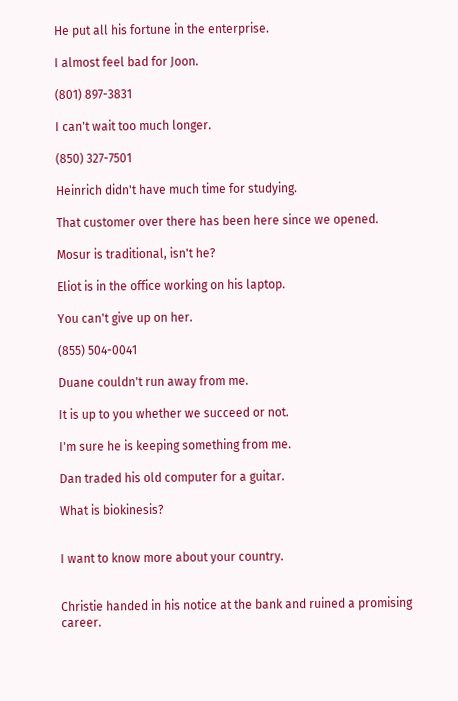He put all his fortune in the enterprise.

I almost feel bad for Joon.

(801) 897-3831

I can't wait too much longer.

(850) 327-7501

Heinrich didn't have much time for studying.

That customer over there has been here since we opened.

Mosur is traditional, isn't he?

Eliot is in the office working on his laptop.

You can't give up on her.

(855) 504-0041

Duane couldn't run away from me.

It is up to you whether we succeed or not.

I'm sure he is keeping something from me.

Dan traded his old computer for a guitar.

What is biokinesis?


I want to know more about your country.


Christie handed in his notice at the bank and ruined a promising career.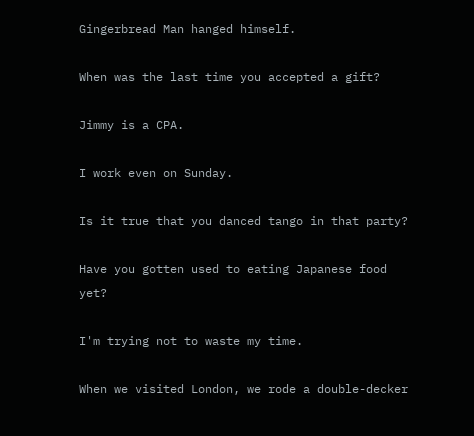Gingerbread Man hanged himself.

When was the last time you accepted a gift?

Jimmy is a CPA.

I work even on Sunday.

Is it true that you danced tango in that party?

Have you gotten used to eating Japanese food yet?

I'm trying not to waste my time.

When we visited London, we rode a double-decker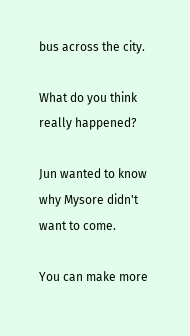bus across the city.

What do you think really happened?

Jun wanted to know why Mysore didn't want to come.

You can make more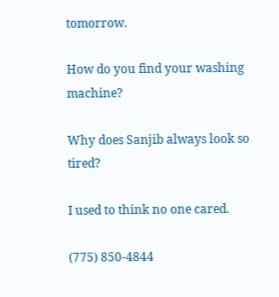tomorrow.

How do you find your washing machine?

Why does Sanjib always look so tired?

I used to think no one cared.

(775) 850-4844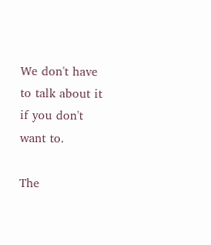We don't have to talk about it if you don't want to.

The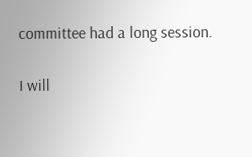committee had a long session.

I will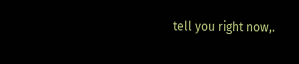tell you right now,.